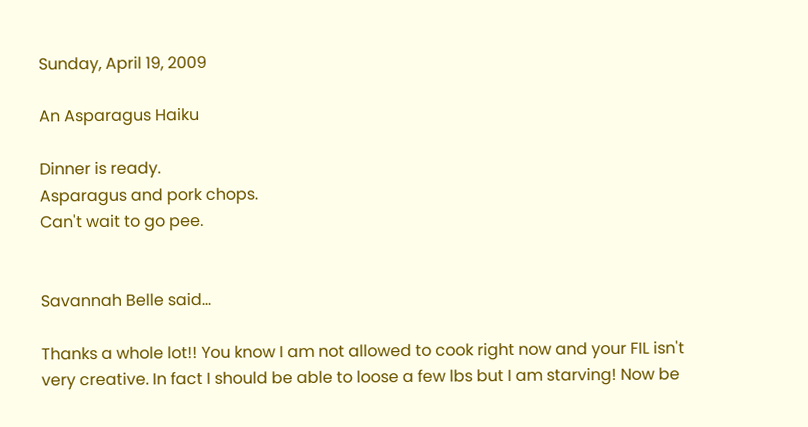Sunday, April 19, 2009

An Asparagus Haiku

Dinner is ready.
Asparagus and pork chops.
Can't wait to go pee.


Savannah Belle said...

Thanks a whole lot!! You know I am not allowed to cook right now and your FIL isn't very creative. In fact I should be able to loose a few lbs but I am starving! Now be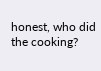honest, who did the cooking?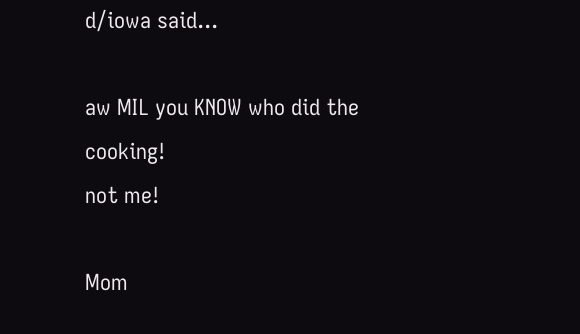d/iowa said...

aw MIL you KNOW who did the cooking!
not me!

Mom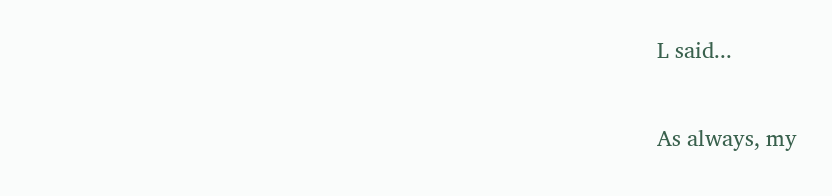L said...

As always, my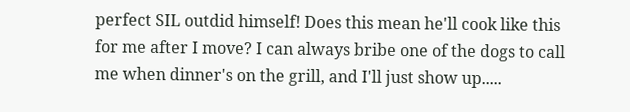perfect SIL outdid himself! Does this mean he'll cook like this for me after I move? I can always bribe one of the dogs to call me when dinner's on the grill, and I'll just show up.....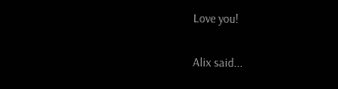Love you!

Alix said...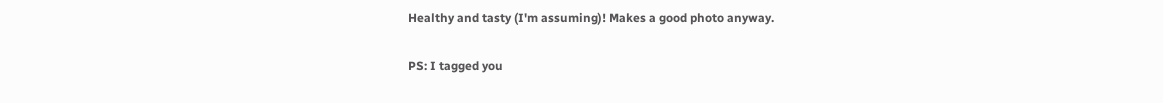Healthy and tasty (I'm assuming)! Makes a good photo anyway.

PS: I tagged you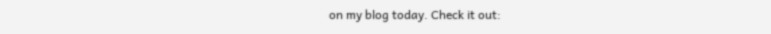on my blog today. Check it out: